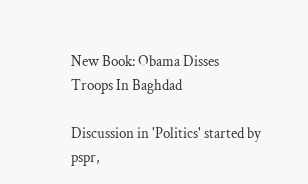New Book: Obama Disses Troops In Baghdad

Discussion in 'Politics' started by pspr,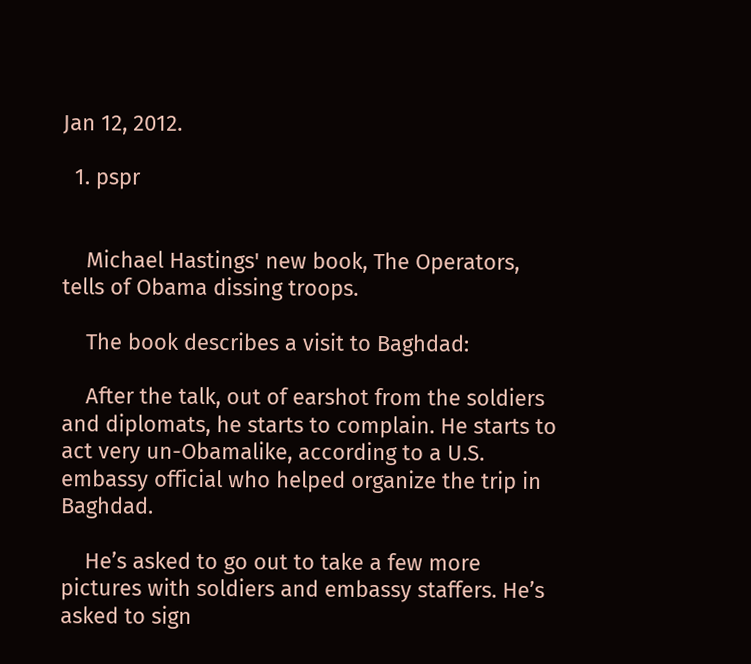Jan 12, 2012.

  1. pspr


    Michael Hastings' new book, The Operators, tells of Obama dissing troops.

    The book describes a visit to Baghdad:

    After the talk, out of earshot from the soldiers and diplomats, he starts to complain. He starts to act very un-Obamalike, according to a U.S. embassy official who helped organize the trip in Baghdad.

    He’s asked to go out to take a few more pictures with soldiers and embassy staffers. He’s asked to sign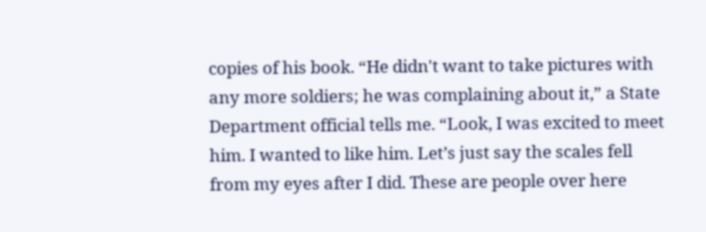copies of his book. “He didn't want to take pictures with any more soldiers; he was complaining about it,” a State Department official tells me. “Look, I was excited to meet him. I wanted to like him. Let’s just say the scales fell from my eyes after I did. These are people over here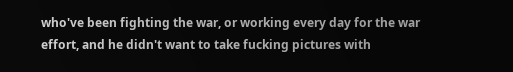who've been fighting the war, or working every day for the war effort, and he didn't want to take fucking pictures with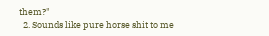them?"
  2. Sounds like pure horse shit to me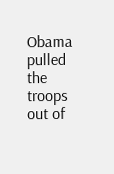Obama pulled the troops out of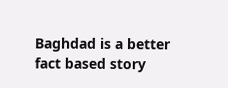Baghdad is a better fact based story